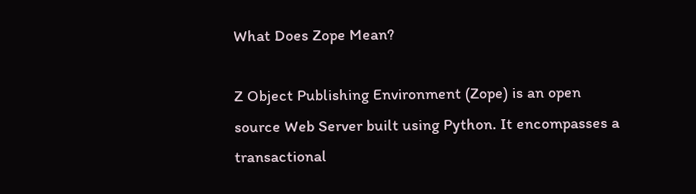What Does Zope Mean?

Z Object Publishing Environment (Zope) is an open source Web Server built using Python. It encompasses a transactional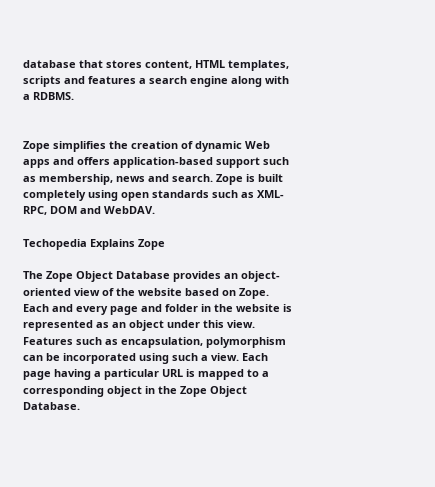database that stores content, HTML templates, scripts and features a search engine along with a RDBMS.


Zope simplifies the creation of dynamic Web apps and offers application-based support such as membership, news and search. Zope is built completely using open standards such as XML-RPC, DOM and WebDAV.

Techopedia Explains Zope

The Zope Object Database provides an object-oriented view of the website based on Zope. Each and every page and folder in the website is represented as an object under this view. Features such as encapsulation, polymorphism can be incorporated using such a view. Each page having a particular URL is mapped to a corresponding object in the Zope Object Database.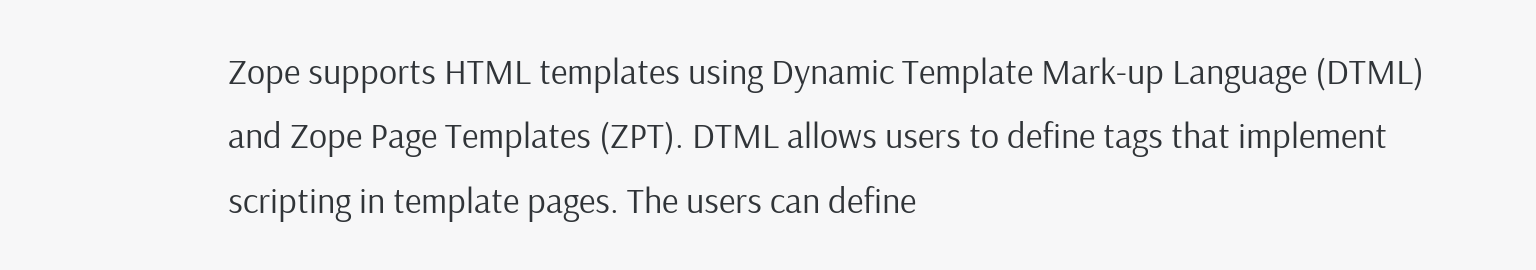Zope supports HTML templates using Dynamic Template Mark-up Language (DTML) and Zope Page Templates (ZPT). DTML allows users to define tags that implement scripting in template pages. The users can define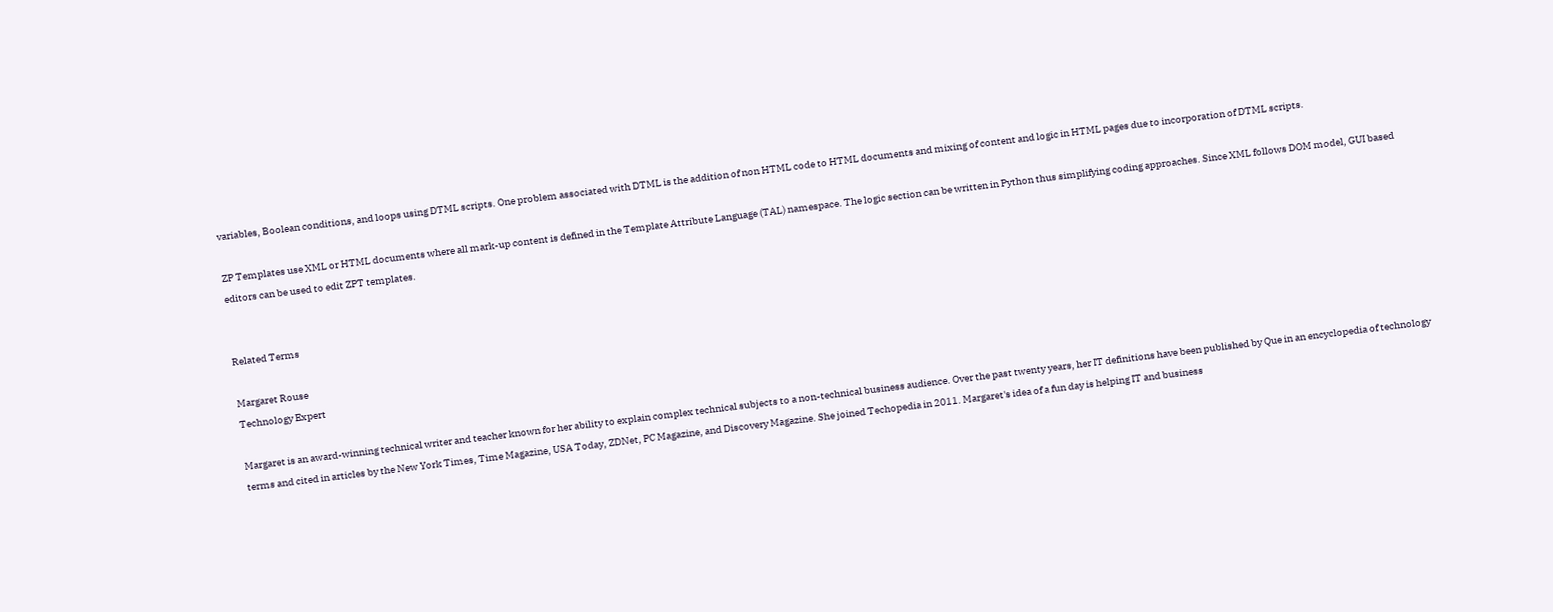variables, Boolean conditions, and loops using DTML scripts. One problem associated with DTML is the addition of non HTML code to HTML documents and mixing of content and logic in HTML pages due to incorporation of DTML scripts.

ZP Templates use XML or HTML documents where all mark-up content is defined in the Template Attribute Language (TAL) namespace. The logic section can be written in Python thus simplifying coding approaches. Since XML follows DOM model, GUI based editors can be used to edit ZPT templates.


Related Terms

Margaret Rouse
Technology Expert

Margaret is an award-winning technical writer and teacher known for her ability to explain complex technical subjects to a non-technical business audience. Over the past twenty years, her IT definitions have been published by Que in an encyclopedia of technology terms and cited in articles by the New York Times, Time Magazine, USA Today, ZDNet, PC Magazine, and Discovery Magazine. She joined Techopedia in 2011. Margaret's idea of a fun day is helping IT and business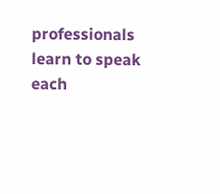professionals learn to speak each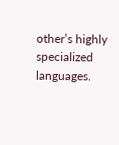other’s highly specialized languages.